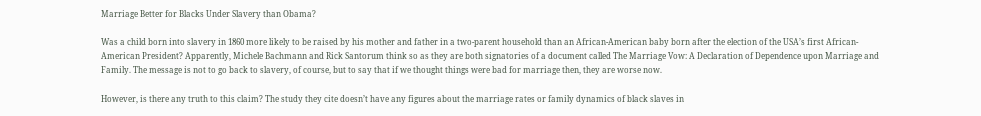Marriage Better for Blacks Under Slavery than Obama?

Was a child born into slavery in 1860 more likely to be raised by his mother and father in a two-parent household than an African-American baby born after the election of the USA’s first African-American President? Apparently, Michele Bachmann and Rick Santorum think so as they are both signatories of a document called The Marriage Vow: A Declaration of Dependence upon Marriage and Family. The message is not to go back to slavery, of course, but to say that if we thought things were bad for marriage then, they are worse now.

However, is there any truth to this claim? The study they cite doesn’t have any figures about the marriage rates or family dynamics of black slaves in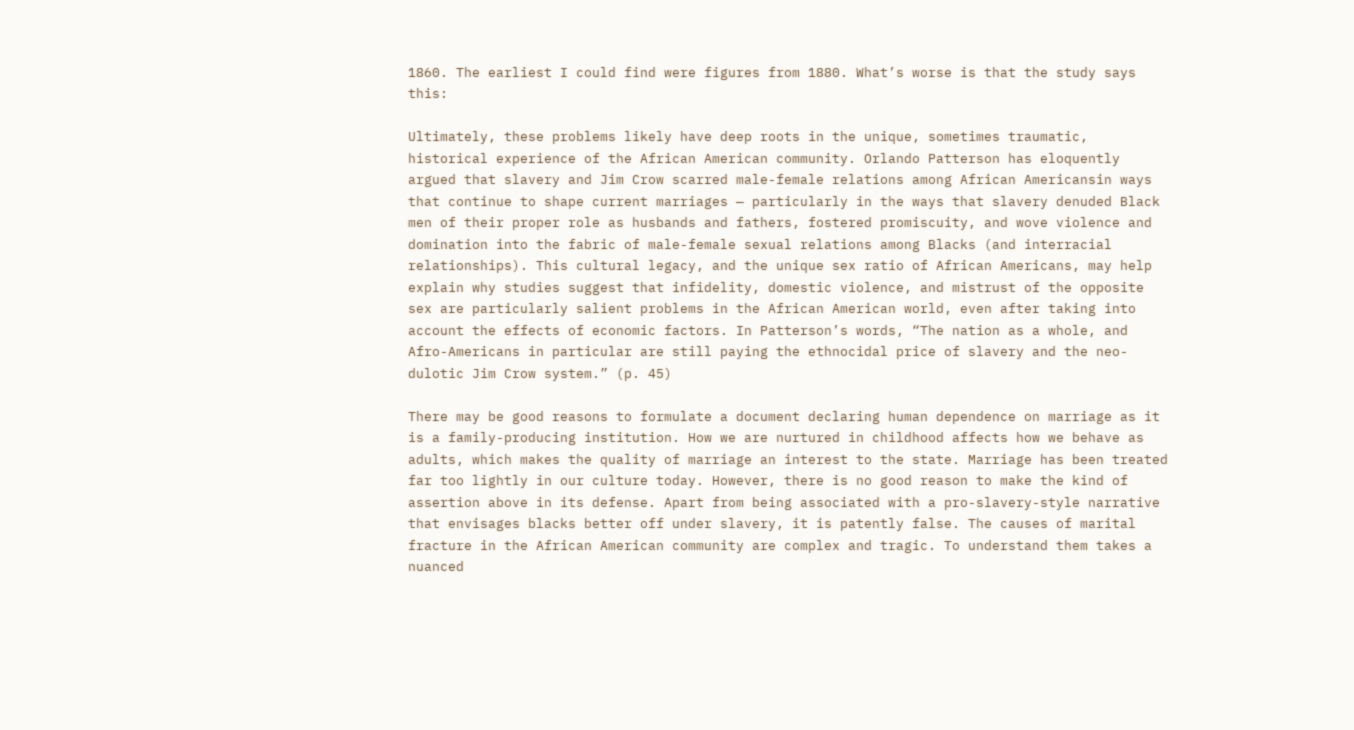1860. The earliest I could find were figures from 1880. What’s worse is that the study says this:

Ultimately, these problems likely have deep roots in the unique, sometimes traumatic, historical experience of the African American community. Orlando Patterson has eloquently argued that slavery and Jim Crow scarred male-female relations among African Americansin ways that continue to shape current marriages — particularly in the ways that slavery denuded Black men of their proper role as husbands and fathers, fostered promiscuity, and wove violence and domination into the fabric of male-female sexual relations among Blacks (and interracial relationships). This cultural legacy, and the unique sex ratio of African Americans, may help explain why studies suggest that infidelity, domestic violence, and mistrust of the opposite sex are particularly salient problems in the African American world, even after taking into account the effects of economic factors. In Patterson’s words, “The nation as a whole, and Afro-Americans in particular are still paying the ethnocidal price of slavery and the neo-dulotic Jim Crow system.” (p. 45)

There may be good reasons to formulate a document declaring human dependence on marriage as it is a family-producing institution. How we are nurtured in childhood affects how we behave as adults, which makes the quality of marriage an interest to the state. Marriage has been treated far too lightly in our culture today. However, there is no good reason to make the kind of assertion above in its defense. Apart from being associated with a pro-slavery-style narrative that envisages blacks better off under slavery, it is patently false. The causes of marital fracture in the African American community are complex and tragic. To understand them takes a nuanced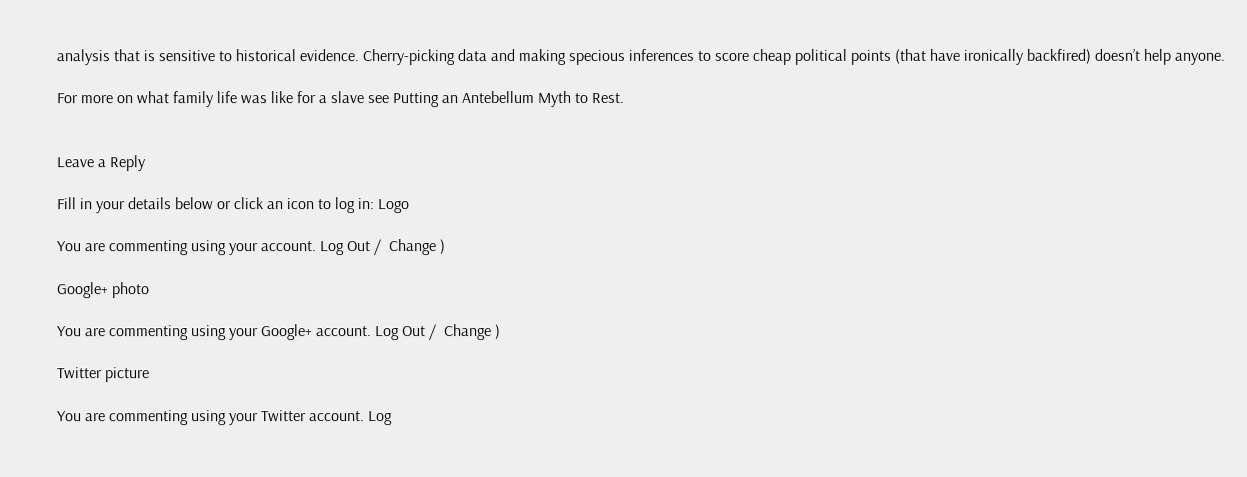analysis that is sensitive to historical evidence. Cherry-picking data and making specious inferences to score cheap political points (that have ironically backfired) doesn’t help anyone.

For more on what family life was like for a slave see Putting an Antebellum Myth to Rest.


Leave a Reply

Fill in your details below or click an icon to log in: Logo

You are commenting using your account. Log Out /  Change )

Google+ photo

You are commenting using your Google+ account. Log Out /  Change )

Twitter picture

You are commenting using your Twitter account. Log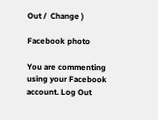Out /  Change )

Facebook photo

You are commenting using your Facebook account. Log Out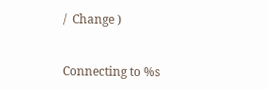/  Change )


Connecting to %s